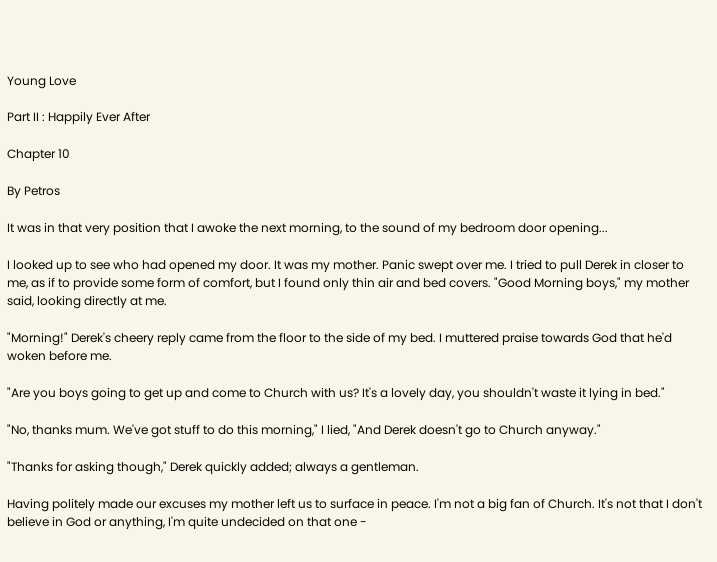Young Love

Part II : Happily Ever After

Chapter 10

By Petros

It was in that very position that I awoke the next morning, to the sound of my bedroom door opening...

I looked up to see who had opened my door. It was my mother. Panic swept over me. I tried to pull Derek in closer to me, as if to provide some form of comfort, but I found only thin air and bed covers. "Good Morning boys," my mother said, looking directly at me.

"Morning!" Derek's cheery reply came from the floor to the side of my bed. I muttered praise towards God that he'd woken before me.

"Are you boys going to get up and come to Church with us? It's a lovely day, you shouldn't waste it lying in bed."

"No, thanks mum. We've got stuff to do this morning," I lied, "And Derek doesn't go to Church anyway."

"Thanks for asking though," Derek quickly added; always a gentleman.

Having politely made our excuses my mother left us to surface in peace. I'm not a big fan of Church. It's not that I don't believe in God or anything, I'm quite undecided on that one -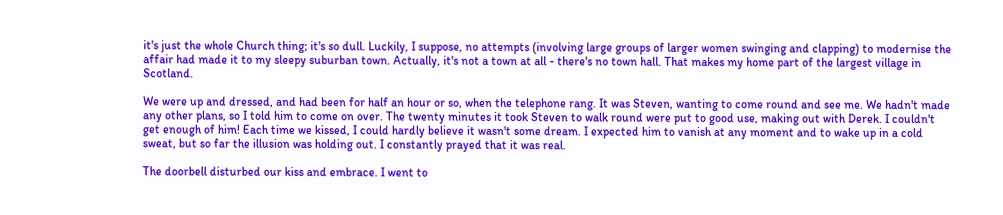it's just the whole Church thing; it's so dull. Luckily, I suppose, no attempts (involving large groups of larger women swinging and clapping) to modernise the affair had made it to my sleepy suburban town. Actually, it's not a town at all - there's no town hall. That makes my home part of the largest village in Scotland.

We were up and dressed, and had been for half an hour or so, when the telephone rang. It was Steven, wanting to come round and see me. We hadn't made any other plans, so I told him to come on over. The twenty minutes it took Steven to walk round were put to good use, making out with Derek. I couldn't get enough of him! Each time we kissed, I could hardly believe it wasn't some dream. I expected him to vanish at any moment and to wake up in a cold sweat, but so far the illusion was holding out. I constantly prayed that it was real.

The doorbell disturbed our kiss and embrace. I went to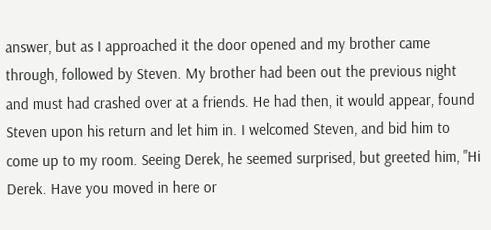answer, but as I approached it the door opened and my brother came through, followed by Steven. My brother had been out the previous night and must had crashed over at a friends. He had then, it would appear, found Steven upon his return and let him in. I welcomed Steven, and bid him to come up to my room. Seeing Derek, he seemed surprised, but greeted him, "Hi Derek. Have you moved in here or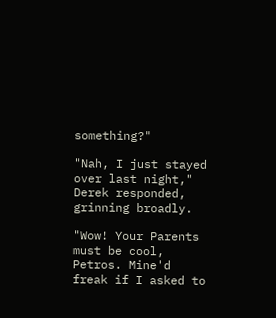something?"

"Nah, I just stayed over last night," Derek responded, grinning broadly.

"Wow! Your Parents must be cool, Petros. Mine'd freak if I asked to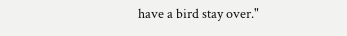have a bird stay over."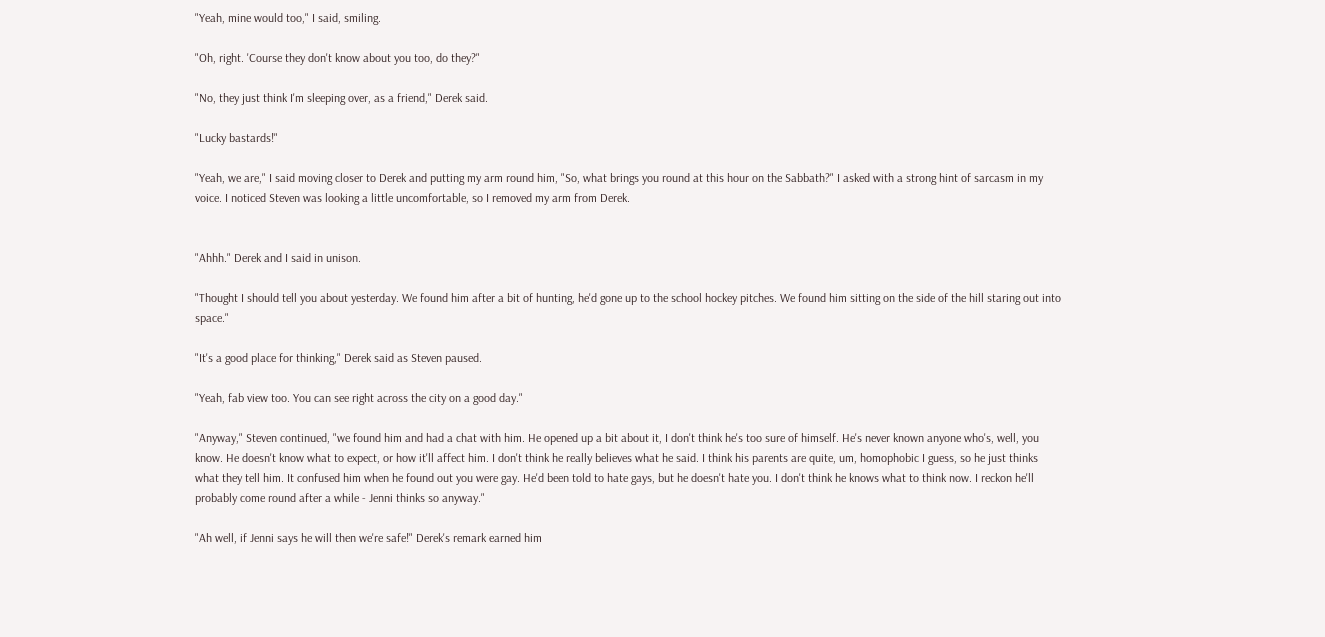"Yeah, mine would too," I said, smiling.

"Oh, right. 'Course they don't know about you too, do they?"

"No, they just think I'm sleeping over, as a friend," Derek said.

"Lucky bastards!"

"Yeah, we are," I said moving closer to Derek and putting my arm round him, "So, what brings you round at this hour on the Sabbath?" I asked with a strong hint of sarcasm in my voice. I noticed Steven was looking a little uncomfortable, so I removed my arm from Derek.


"Ahhh." Derek and I said in unison.

"Thought I should tell you about yesterday. We found him after a bit of hunting, he'd gone up to the school hockey pitches. We found him sitting on the side of the hill staring out into space."

"It's a good place for thinking," Derek said as Steven paused.

"Yeah, fab view too. You can see right across the city on a good day."

"Anyway," Steven continued, "we found him and had a chat with him. He opened up a bit about it, I don't think he's too sure of himself. He's never known anyone who's, well, you know. He doesn't know what to expect, or how it'll affect him. I don't think he really believes what he said. I think his parents are quite, um, homophobic I guess, so he just thinks what they tell him. It confused him when he found out you were gay. He'd been told to hate gays, but he doesn't hate you. I don't think he knows what to think now. I reckon he'll probably come round after a while - Jenni thinks so anyway."

"Ah well, if Jenni says he will then we're safe!" Derek's remark earned him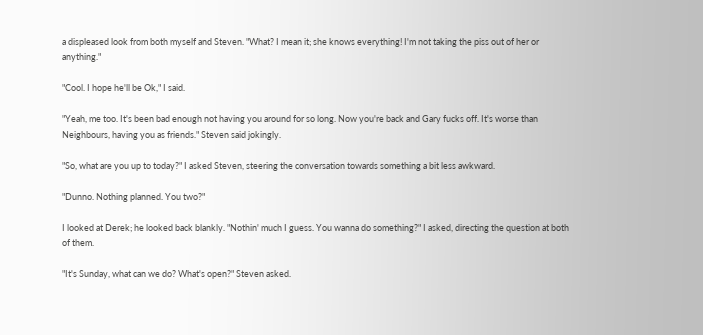a displeased look from both myself and Steven. "What? I mean it; she knows everything! I'm not taking the piss out of her or anything."

"Cool. I hope he'll be Ok," I said.

"Yeah, me too. It's been bad enough not having you around for so long. Now you're back and Gary fucks off. It's worse than Neighbours, having you as friends." Steven said jokingly.

"So, what are you up to today?" I asked Steven, steering the conversation towards something a bit less awkward.

"Dunno. Nothing planned. You two?"

I looked at Derek; he looked back blankly. "Nothin' much I guess. You wanna do something?" I asked, directing the question at both of them.

"It's Sunday, what can we do? What's open?" Steven asked.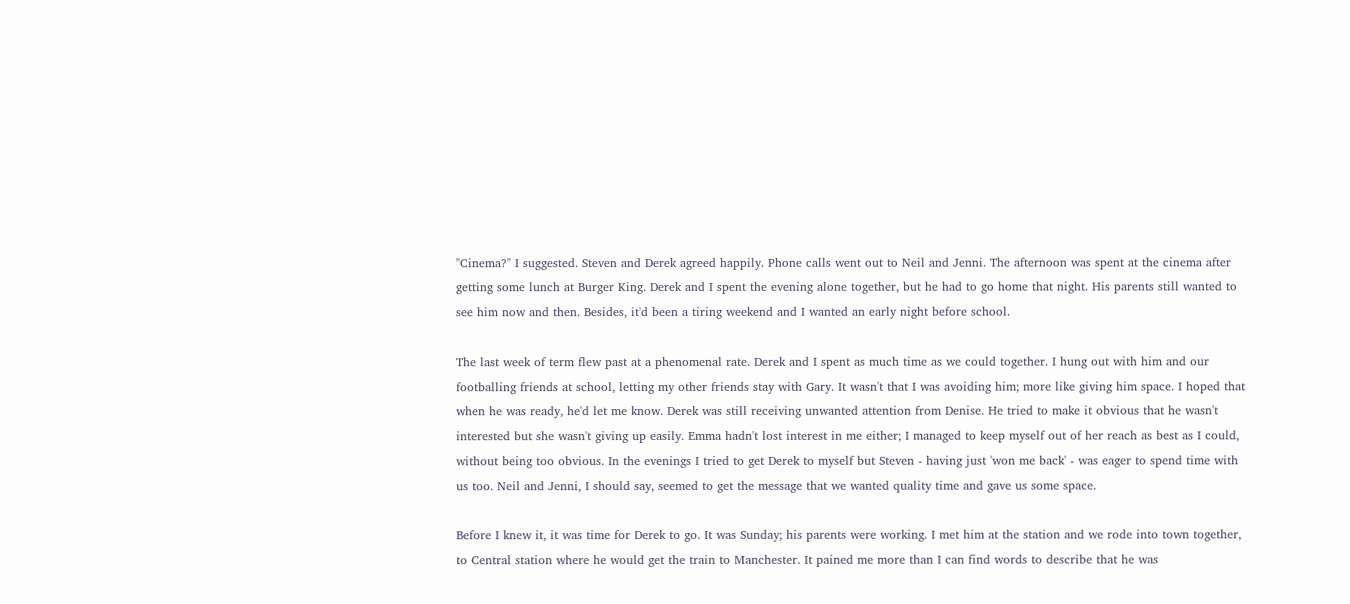"Cinema?" I suggested. Steven and Derek agreed happily. Phone calls went out to Neil and Jenni. The afternoon was spent at the cinema after getting some lunch at Burger King. Derek and I spent the evening alone together, but he had to go home that night. His parents still wanted to see him now and then. Besides, it'd been a tiring weekend and I wanted an early night before school.

The last week of term flew past at a phenomenal rate. Derek and I spent as much time as we could together. I hung out with him and our footballing friends at school, letting my other friends stay with Gary. It wasn't that I was avoiding him; more like giving him space. I hoped that when he was ready, he'd let me know. Derek was still receiving unwanted attention from Denise. He tried to make it obvious that he wasn't interested but she wasn't giving up easily. Emma hadn't lost interest in me either; I managed to keep myself out of her reach as best as I could, without being too obvious. In the evenings I tried to get Derek to myself but Steven - having just 'won me back' - was eager to spend time with us too. Neil and Jenni, I should say, seemed to get the message that we wanted quality time and gave us some space.

Before I knew it, it was time for Derek to go. It was Sunday; his parents were working. I met him at the station and we rode into town together, to Central station where he would get the train to Manchester. It pained me more than I can find words to describe that he was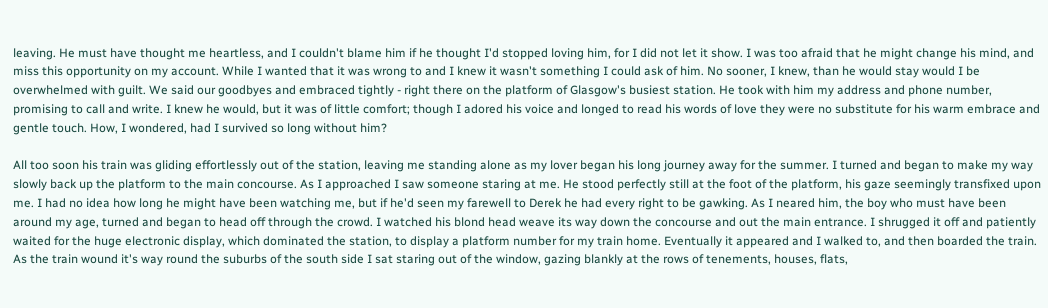leaving. He must have thought me heartless, and I couldn't blame him if he thought I'd stopped loving him, for I did not let it show. I was too afraid that he might change his mind, and miss this opportunity on my account. While I wanted that it was wrong to and I knew it wasn't something I could ask of him. No sooner, I knew, than he would stay would I be overwhelmed with guilt. We said our goodbyes and embraced tightly - right there on the platform of Glasgow's busiest station. He took with him my address and phone number, promising to call and write. I knew he would, but it was of little comfort; though I adored his voice and longed to read his words of love they were no substitute for his warm embrace and gentle touch. How, I wondered, had I survived so long without him?

All too soon his train was gliding effortlessly out of the station, leaving me standing alone as my lover began his long journey away for the summer. I turned and began to make my way slowly back up the platform to the main concourse. As I approached I saw someone staring at me. He stood perfectly still at the foot of the platform, his gaze seemingly transfixed upon me. I had no idea how long he might have been watching me, but if he'd seen my farewell to Derek he had every right to be gawking. As I neared him, the boy who must have been around my age, turned and began to head off through the crowd. I watched his blond head weave its way down the concourse and out the main entrance. I shrugged it off and patiently waited for the huge electronic display, which dominated the station, to display a platform number for my train home. Eventually it appeared and I walked to, and then boarded the train. As the train wound it's way round the suburbs of the south side I sat staring out of the window, gazing blankly at the rows of tenements, houses, flats,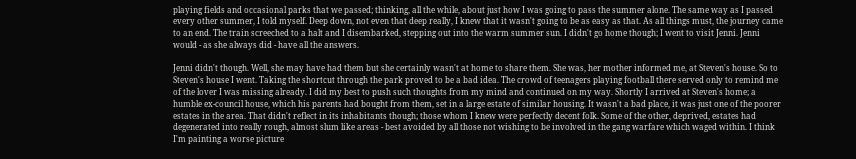playing fields and occasional parks that we passed; thinking, all the while, about just how I was going to pass the summer alone. The same way as I passed every other summer, I told myself. Deep down, not even that deep really, I knew that it wasn't going to be as easy as that. As all things must, the journey came to an end. The train screeched to a halt and I disembarked, stepping out into the warm summer sun. I didn't go home though; I went to visit Jenni. Jenni would - as she always did - have all the answers.

Jenni didn't though. Well, she may have had them but she certainly wasn't at home to share them. She was, her mother informed me, at Steven's house. So to Steven's house I went. Taking the shortcut through the park proved to be a bad idea. The crowd of teenagers playing football there served only to remind me of the lover I was missing already. I did my best to push such thoughts from my mind and continued on my way. Shortly I arrived at Steven's home; a humble ex-council house, which his parents had bought from them, set in a large estate of similar housing. It wasn't a bad place, it was just one of the poorer estates in the area. That didn't reflect in its inhabitants though; those whom I knew were perfectly decent folk. Some of the other, deprived, estates had degenerated into really rough, almost slum like areas - best avoided by all those not wishing to be involved in the gang warfare which waged within. I think I'm painting a worse picture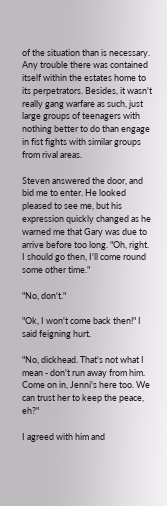of the situation than is necessary. Any trouble there was contained itself within the estates home to its perpetrators. Besides, it wasn't really gang warfare as such, just large groups of teenagers with nothing better to do than engage in fist fights with similar groups from rival areas.

Steven answered the door, and bid me to enter. He looked pleased to see me, but his expression quickly changed as he warned me that Gary was due to arrive before too long. "Oh, right. I should go then, I'll come round some other time."

"No, don't."

"Ok, I won't come back then!" I said feigning hurt.

"No, dickhead. That's not what I mean - don't run away from him. Come on in, Jenni's here too. We can trust her to keep the peace, eh?"

I agreed with him and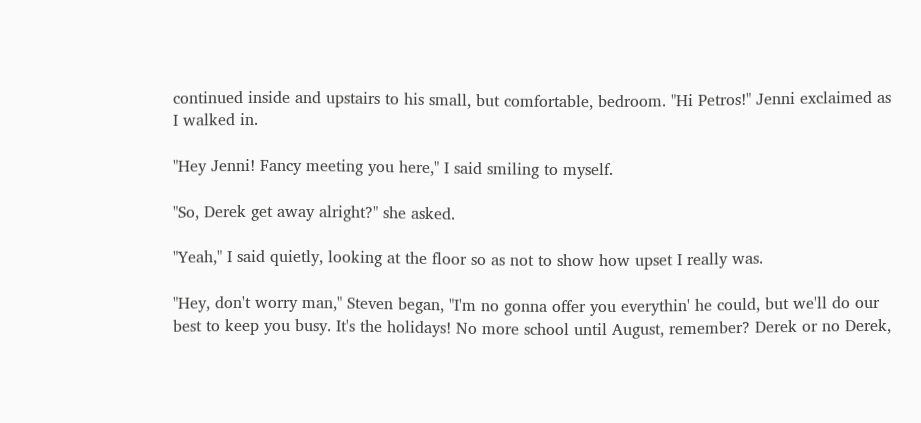continued inside and upstairs to his small, but comfortable, bedroom. "Hi Petros!" Jenni exclaimed as I walked in.

"Hey Jenni! Fancy meeting you here," I said smiling to myself.

"So, Derek get away alright?" she asked.

"Yeah," I said quietly, looking at the floor so as not to show how upset I really was.

"Hey, don't worry man," Steven began, "I'm no gonna offer you everythin' he could, but we'll do our best to keep you busy. It's the holidays! No more school until August, remember? Derek or no Derek,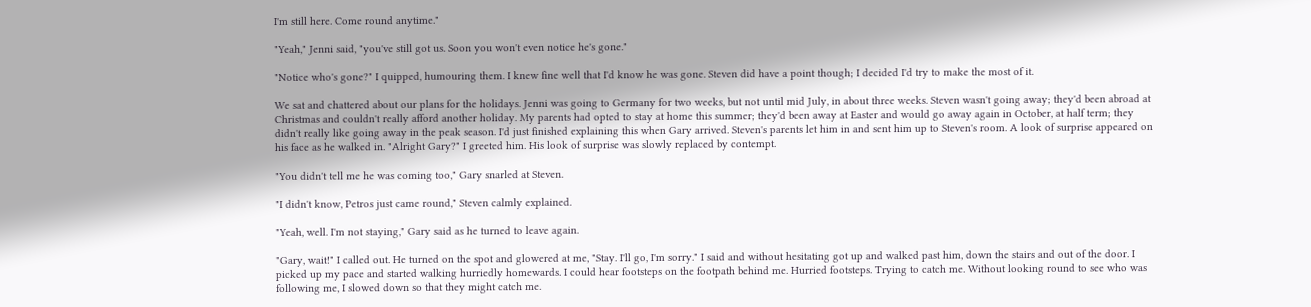I'm still here. Come round anytime."

"Yeah," Jenni said, "you've still got us. Soon you won't even notice he's gone."

"Notice who's gone?" I quipped, humouring them. I knew fine well that I'd know he was gone. Steven did have a point though; I decided I'd try to make the most of it.

We sat and chattered about our plans for the holidays. Jenni was going to Germany for two weeks, but not until mid July, in about three weeks. Steven wasn't going away; they'd been abroad at Christmas and couldn't really afford another holiday. My parents had opted to stay at home this summer; they'd been away at Easter and would go away again in October, at half term; they didn't really like going away in the peak season. I'd just finished explaining this when Gary arrived. Steven's parents let him in and sent him up to Steven's room. A look of surprise appeared on his face as he walked in. "Alright Gary?" I greeted him. His look of surprise was slowly replaced by contempt.

"You didn't tell me he was coming too," Gary snarled at Steven.

"I didn't know, Petros just came round," Steven calmly explained.

"Yeah, well. I'm not staying," Gary said as he turned to leave again.

"Gary, wait!" I called out. He turned on the spot and glowered at me, "Stay. I'll go, I'm sorry." I said and without hesitating got up and walked past him, down the stairs and out of the door. I picked up my pace and started walking hurriedly homewards. I could hear footsteps on the footpath behind me. Hurried footsteps. Trying to catch me. Without looking round to see who was following me, I slowed down so that they might catch me.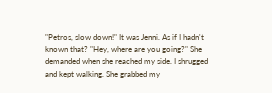"Petros, slow down!" It was Jenni. As if I hadn't known that? "Hey, where are you going?" She demanded when she reached my side. I shrugged and kept walking. She grabbed my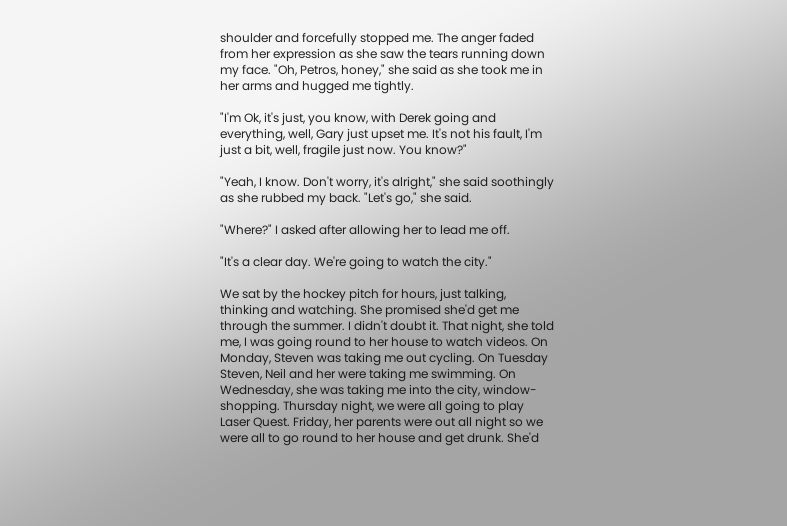shoulder and forcefully stopped me. The anger faded from her expression as she saw the tears running down my face. "Oh, Petros, honey," she said as she took me in her arms and hugged me tightly.

"I'm Ok, it's just, you know, with Derek going and everything, well, Gary just upset me. It's not his fault, I'm just a bit, well, fragile just now. You know?"

"Yeah, I know. Don't worry, it's alright," she said soothingly as she rubbed my back. "Let's go," she said.

"Where?" I asked after allowing her to lead me off.

"It's a clear day. We're going to watch the city."

We sat by the hockey pitch for hours, just talking, thinking and watching. She promised she'd get me through the summer. I didn't doubt it. That night, she told me, I was going round to her house to watch videos. On Monday, Steven was taking me out cycling. On Tuesday Steven, Neil and her were taking me swimming. On Wednesday, she was taking me into the city, window- shopping. Thursday night, we were all going to play Laser Quest. Friday, her parents were out all night so we were all to go round to her house and get drunk. She'd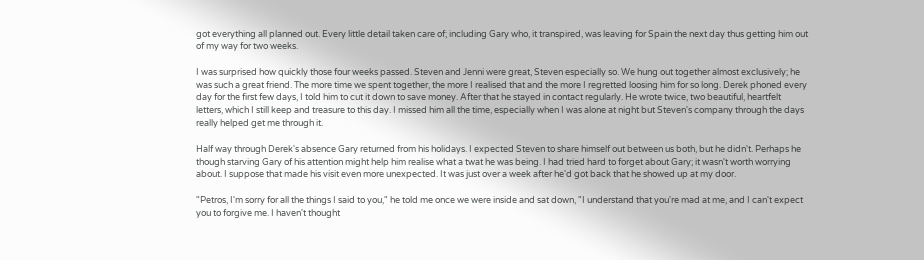got everything all planned out. Every little detail taken care of; including Gary who, it transpired, was leaving for Spain the next day thus getting him out of my way for two weeks.

I was surprised how quickly those four weeks passed. Steven and Jenni were great, Steven especially so. We hung out together almost exclusively; he was such a great friend. The more time we spent together, the more I realised that and the more I regretted loosing him for so long. Derek phoned every day for the first few days, I told him to cut it down to save money. After that he stayed in contact regularly. He wrote twice, two beautiful, heartfelt letters, which I still keep and treasure to this day. I missed him all the time, especially when I was alone at night but Steven's company through the days really helped get me through it.

Half way through Derek's absence Gary returned from his holidays. I expected Steven to share himself out between us both, but he didn't. Perhaps he though starving Gary of his attention might help him realise what a twat he was being. I had tried hard to forget about Gary; it wasn't worth worrying about. I suppose that made his visit even more unexpected. It was just over a week after he'd got back that he showed up at my door.

"Petros, I'm sorry for all the things I said to you," he told me once we were inside and sat down, "I understand that you're mad at me, and I can't expect you to forgive me. I haven't thought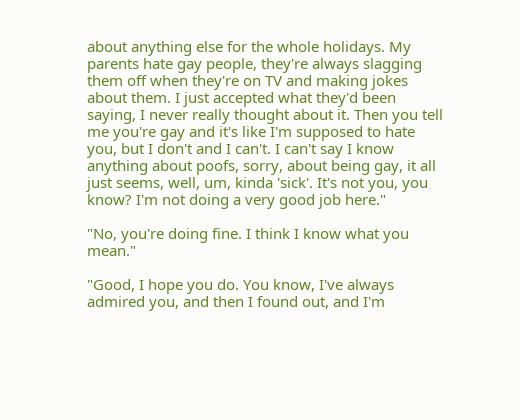about anything else for the whole holidays. My parents hate gay people, they're always slagging them off when they're on TV and making jokes about them. I just accepted what they'd been saying, I never really thought about it. Then you tell me you're gay and it's like I'm supposed to hate you, but I don't and I can't. I can't say I know anything about poofs, sorry, about being gay, it all just seems, well, um, kinda 'sick'. It's not you, you know? I'm not doing a very good job here."

"No, you're doing fine. I think I know what you mean."

"Good, I hope you do. You know, I've always admired you, and then I found out, and I'm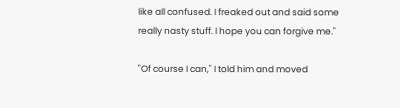like all confused. I freaked out and said some really nasty stuff. I hope you can forgive me."

"Of course I can," I told him and moved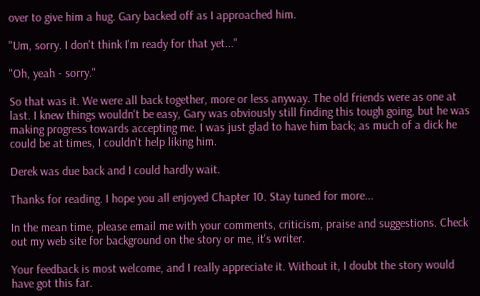over to give him a hug. Gary backed off as I approached him.

"Um, sorry. I don't think I'm ready for that yet..."

"Oh, yeah - sorry."

So that was it. We were all back together, more or less anyway. The old friends were as one at last. I knew things wouldn't be easy, Gary was obviously still finding this tough going, but he was making progress towards accepting me. I was just glad to have him back; as much of a dick he could be at times, I couldn't help liking him.

Derek was due back and I could hardly wait.

Thanks for reading. I hope you all enjoyed Chapter 10. Stay tuned for more...

In the mean time, please email me with your comments, criticism, praise and suggestions. Check out my web site for background on the story or me, it's writer.

Your feedback is most welcome, and I really appreciate it. Without it, I doubt the story would have got this far.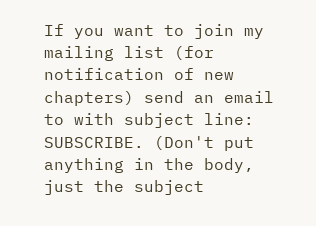If you want to join my mailing list (for notification of new chapters) send an email to with subject line: SUBSCRIBE. (Don't put anything in the body, just the subject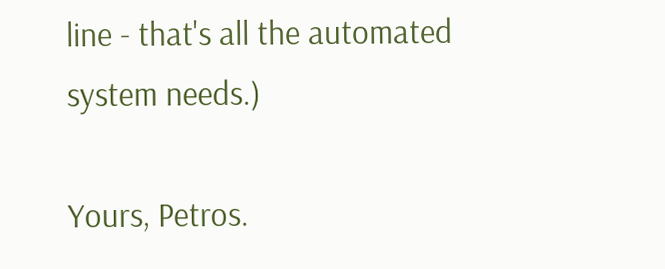line - that's all the automated system needs.)

Yours, Petros.